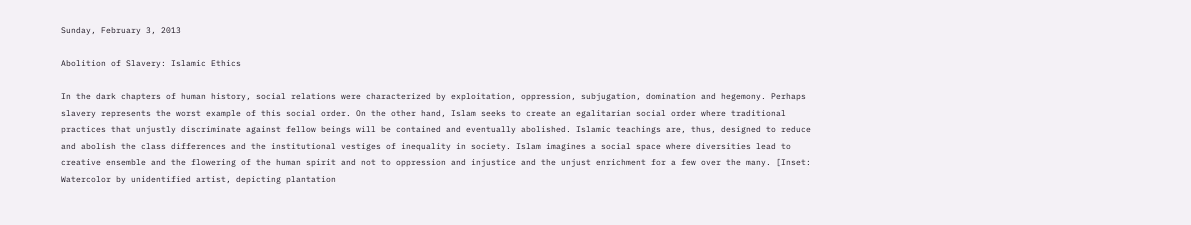Sunday, February 3, 2013

Abolition of Slavery: Islamic Ethics

In the dark chapters of human history, social relations were characterized by exploitation, oppression, subjugation, domination and hegemony. Perhaps slavery represents the worst example of this social order. On the other hand, Islam seeks to create an egalitarian social order where traditional practices that unjustly discriminate against fellow beings will be contained and eventually abolished. Islamic teachings are, thus, designed to reduce and abolish the class differences and the institutional vestiges of inequality in society. Islam imagines a social space where diversities lead to creative ensemble and the flowering of the human spirit and not to oppression and injustice and the unjust enrichment for a few over the many. [Inset: Watercolor by unidentified artist, depicting plantation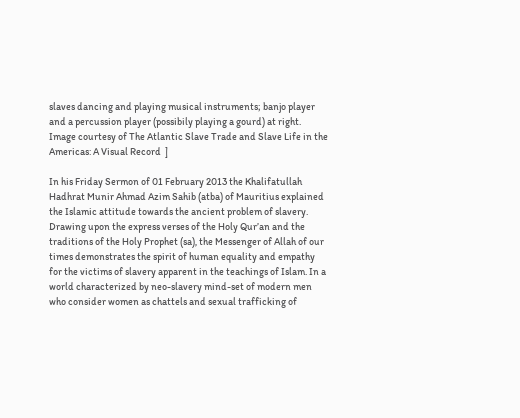slaves dancing and playing musical instruments; banjo player and a percussion player (possibily playing a gourd) at right.  Image courtesy of The Atlantic Slave Trade and Slave Life in the Americas: A Visual Record  ]

In his Friday Sermon of 01 February 2013 the Khalifatullah Hadhrat Munir Ahmad Azim Sahib (atba) of Mauritius explained the Islamic attitude towards the ancient problem of slavery. Drawing upon the express verses of the Holy Qur’an and the traditions of the Holy Prophet (sa), the Messenger of Allah of our times demonstrates the spirit of human equality and empathy for the victims of slavery apparent in the teachings of Islam. In a world characterized by neo-slavery mind-set of modern men who consider women as chattels and sexual trafficking of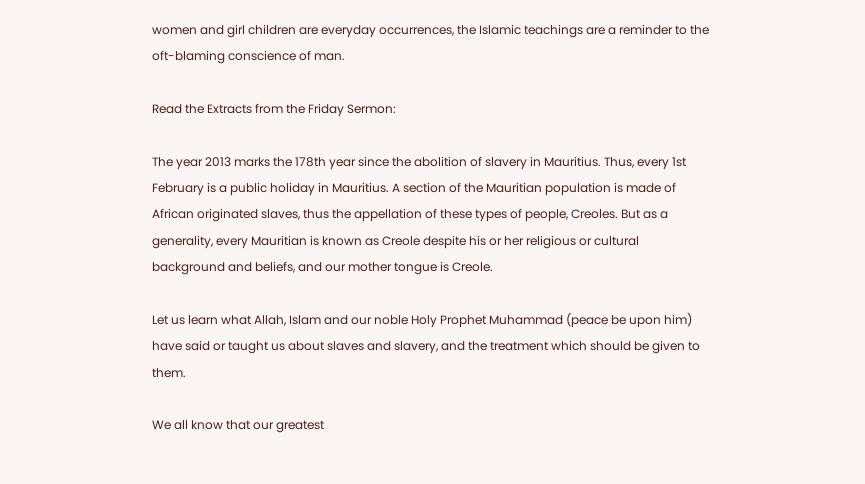women and girl children are everyday occurrences, the Islamic teachings are a reminder to the oft-blaming conscience of man.

Read the Extracts from the Friday Sermon:

The year 2013 marks the 178th year since the abolition of slavery in Mauritius. Thus, every 1st February is a public holiday in Mauritius. A section of the Mauritian population is made of African originated slaves, thus the appellation of these types of people, Creoles. But as a generality, every Mauritian is known as Creole despite his or her religious or cultural background and beliefs, and our mother tongue is Creole.

Let us learn what Allah, Islam and our noble Holy Prophet Muhammad (peace be upon him) have said or taught us about slaves and slavery, and the treatment which should be given to them.

We all know that our greatest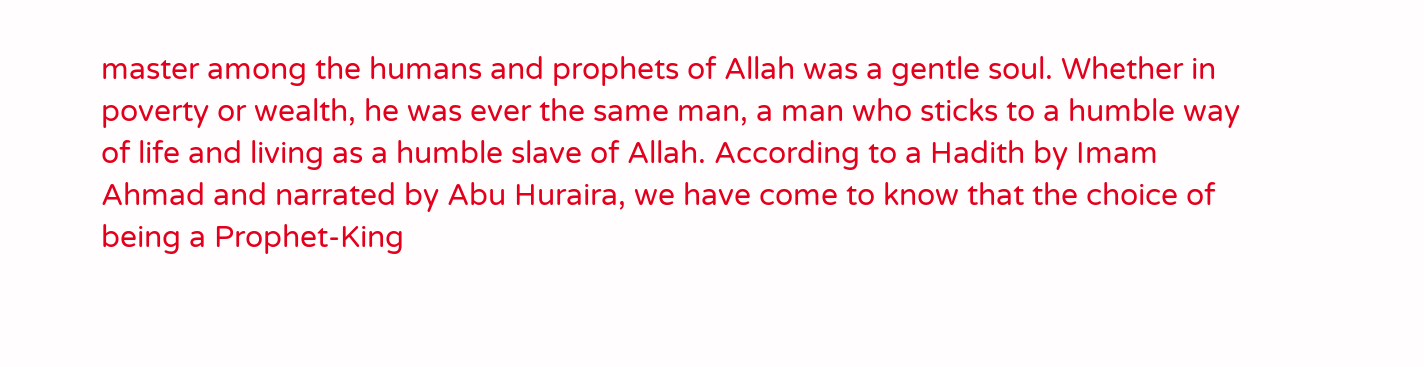master among the humans and prophets of Allah was a gentle soul. Whether in poverty or wealth, he was ever the same man, a man who sticks to a humble way of life and living as a humble slave of Allah. According to a Hadith by Imam Ahmad and narrated by Abu Huraira, we have come to know that the choice of being a Prophet-King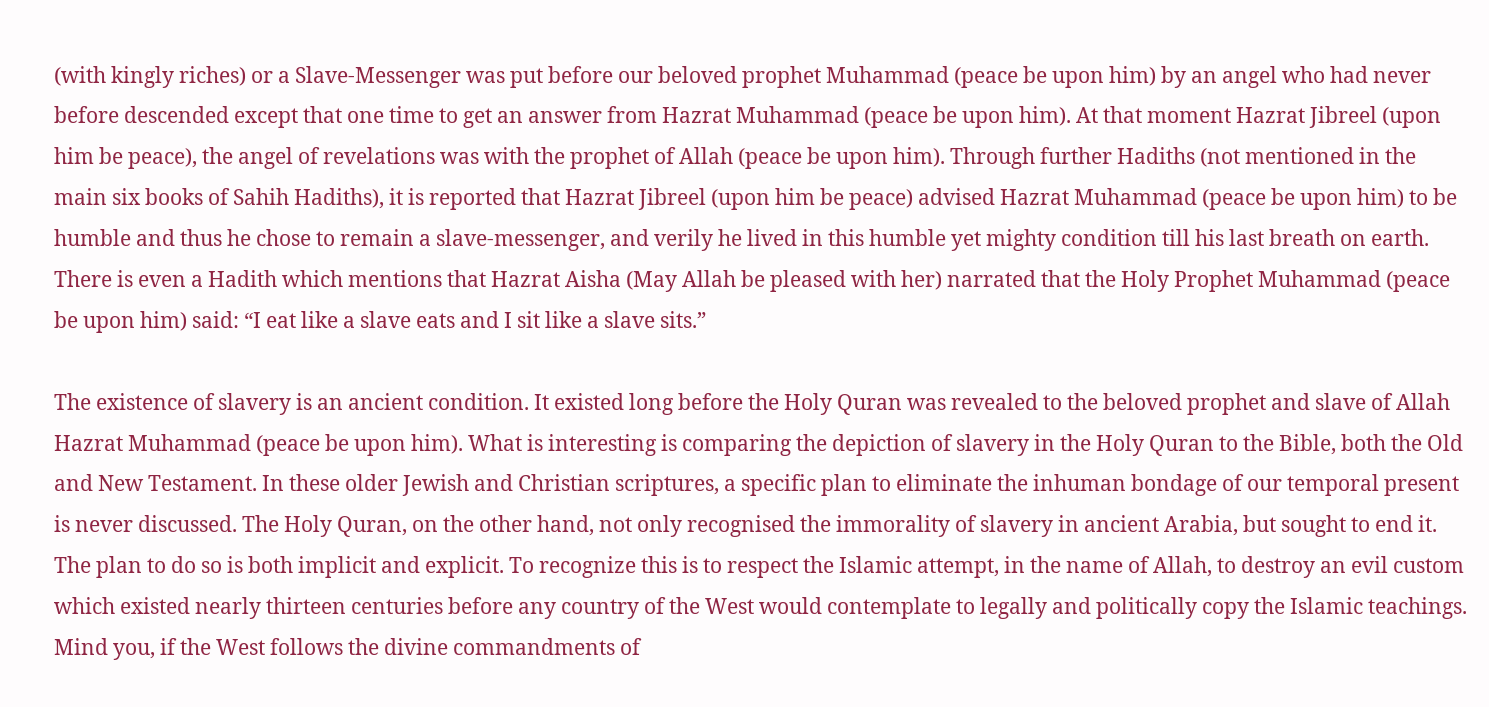(with kingly riches) or a Slave-Messenger was put before our beloved prophet Muhammad (peace be upon him) by an angel who had never before descended except that one time to get an answer from Hazrat Muhammad (peace be upon him). At that moment Hazrat Jibreel (upon him be peace), the angel of revelations was with the prophet of Allah (peace be upon him). Through further Hadiths (not mentioned in the main six books of Sahih Hadiths), it is reported that Hazrat Jibreel (upon him be peace) advised Hazrat Muhammad (peace be upon him) to be humble and thus he chose to remain a slave-messenger, and verily he lived in this humble yet mighty condition till his last breath on earth. There is even a Hadith which mentions that Hazrat Aisha (May Allah be pleased with her) narrated that the Holy Prophet Muhammad (peace be upon him) said: “I eat like a slave eats and I sit like a slave sits.”

The existence of slavery is an ancient condition. It existed long before the Holy Quran was revealed to the beloved prophet and slave of Allah Hazrat Muhammad (peace be upon him). What is interesting is comparing the depiction of slavery in the Holy Quran to the Bible, both the Old and New Testament. In these older Jewish and Christian scriptures, a specific plan to eliminate the inhuman bondage of our temporal present is never discussed. The Holy Quran, on the other hand, not only recognised the immorality of slavery in ancient Arabia, but sought to end it. The plan to do so is both implicit and explicit. To recognize this is to respect the Islamic attempt, in the name of Allah, to destroy an evil custom which existed nearly thirteen centuries before any country of the West would contemplate to legally and politically copy the Islamic teachings. Mind you, if the West follows the divine commandments of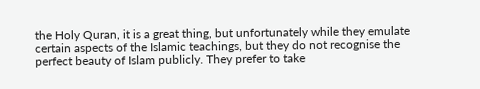the Holy Quran, it is a great thing, but unfortunately while they emulate certain aspects of the Islamic teachings, but they do not recognise the perfect beauty of Islam publicly. They prefer to take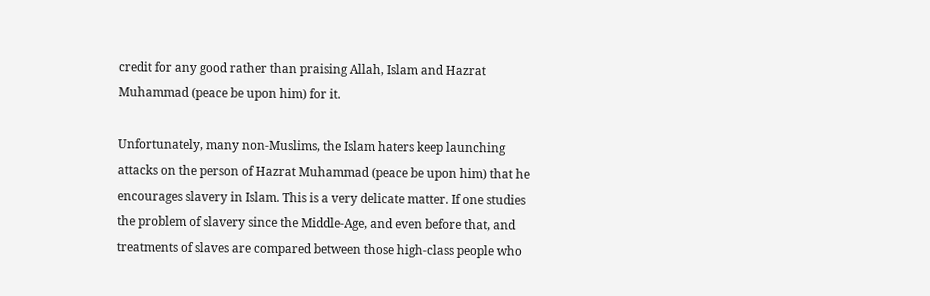credit for any good rather than praising Allah, Islam and Hazrat Muhammad (peace be upon him) for it.

Unfortunately, many non-Muslims, the Islam haters keep launching attacks on the person of Hazrat Muhammad (peace be upon him) that he encourages slavery in Islam. This is a very delicate matter. If one studies the problem of slavery since the Middle-Age, and even before that, and treatments of slaves are compared between those high-class people who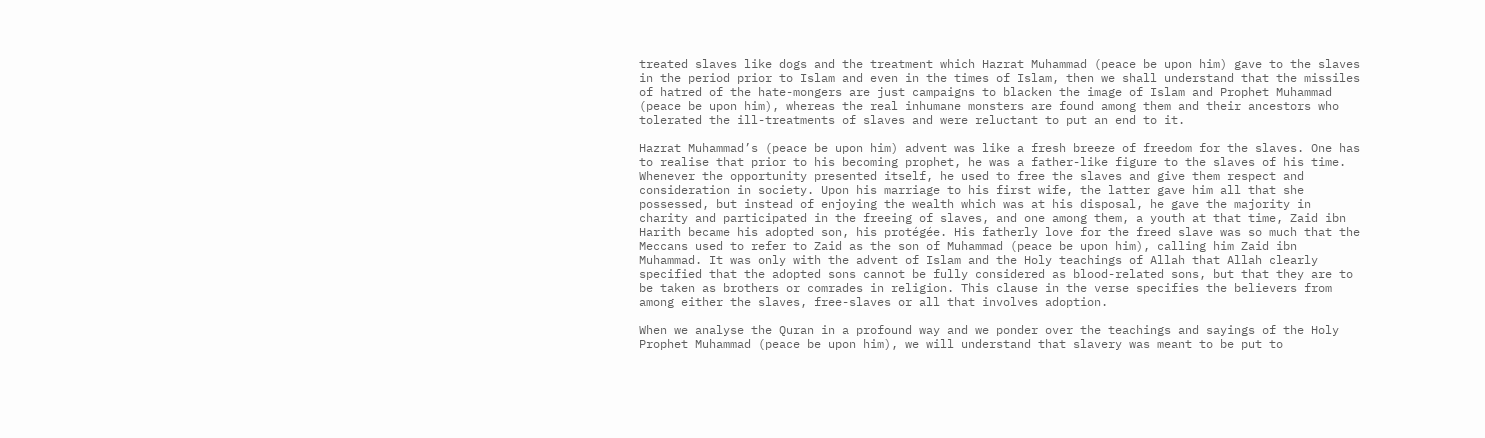treated slaves like dogs and the treatment which Hazrat Muhammad (peace be upon him) gave to the slaves in the period prior to Islam and even in the times of Islam, then we shall understand that the missiles of hatred of the hate-mongers are just campaigns to blacken the image of Islam and Prophet Muhammad (peace be upon him), whereas the real inhumane monsters are found among them and their ancestors who tolerated the ill-treatments of slaves and were reluctant to put an end to it.

Hazrat Muhammad’s (peace be upon him) advent was like a fresh breeze of freedom for the slaves. One has to realise that prior to his becoming prophet, he was a father-like figure to the slaves of his time. Whenever the opportunity presented itself, he used to free the slaves and give them respect and consideration in society. Upon his marriage to his first wife, the latter gave him all that she possessed, but instead of enjoying the wealth which was at his disposal, he gave the majority in charity and participated in the freeing of slaves, and one among them, a youth at that time, Zaid ibn Harith became his adopted son, his protégée. His fatherly love for the freed slave was so much that the Meccans used to refer to Zaid as the son of Muhammad (peace be upon him), calling him Zaid ibn Muhammad. It was only with the advent of Islam and the Holy teachings of Allah that Allah clearly specified that the adopted sons cannot be fully considered as blood-related sons, but that they are to be taken as brothers or comrades in religion. This clause in the verse specifies the believers from among either the slaves, free-slaves or all that involves adoption.

When we analyse the Quran in a profound way and we ponder over the teachings and sayings of the Holy Prophet Muhammad (peace be upon him), we will understand that slavery was meant to be put to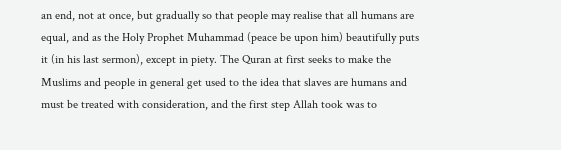an end, not at once, but gradually so that people may realise that all humans are equal, and as the Holy Prophet Muhammad (peace be upon him) beautifully puts it (in his last sermon), except in piety. The Quran at first seeks to make the Muslims and people in general get used to the idea that slaves are humans and must be treated with consideration, and the first step Allah took was to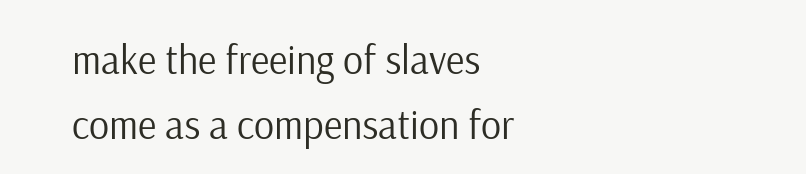make the freeing of slaves come as a compensation for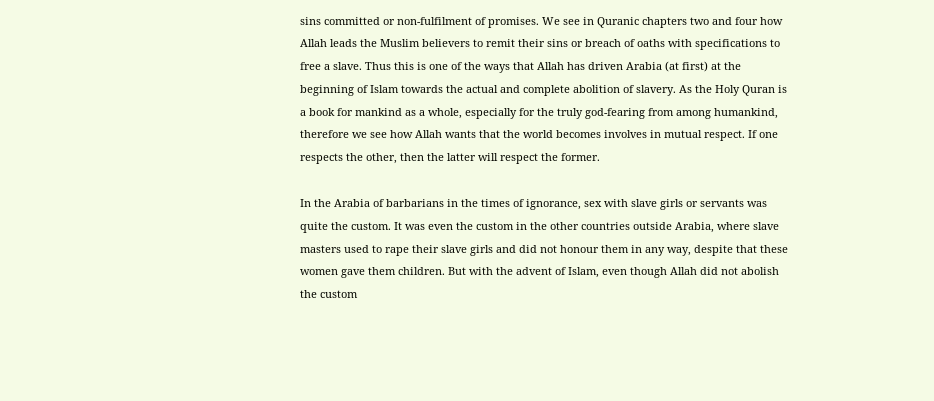sins committed or non-fulfilment of promises. We see in Quranic chapters two and four how Allah leads the Muslim believers to remit their sins or breach of oaths with specifications to free a slave. Thus this is one of the ways that Allah has driven Arabia (at first) at the beginning of Islam towards the actual and complete abolition of slavery. As the Holy Quran is a book for mankind as a whole, especially for the truly god-fearing from among humankind, therefore we see how Allah wants that the world becomes involves in mutual respect. If one respects the other, then the latter will respect the former.

In the Arabia of barbarians in the times of ignorance, sex with slave girls or servants was quite the custom. It was even the custom in the other countries outside Arabia, where slave masters used to rape their slave girls and did not honour them in any way, despite that these women gave them children. But with the advent of Islam, even though Allah did not abolish the custom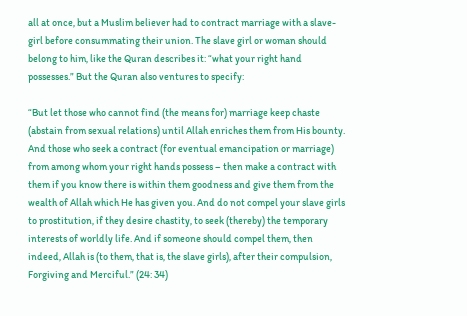all at once, but a Muslim believer had to contract marriage with a slave-girl before consummating their union. The slave girl or woman should belong to him, like the Quran describes it: “what your right hand possesses.” But the Quran also ventures to specify:

“But let those who cannot find (the means for) marriage keep chaste (abstain from sexual relations) until Allah enriches them from His bounty. And those who seek a contract (for eventual emancipation or marriage) from among whom your right hands possess – then make a contract with them if you know there is within them goodness and give them from the wealth of Allah which He has given you. And do not compel your slave girls to prostitution, if they desire chastity, to seek (thereby) the temporary interests of worldly life. And if someone should compel them, then indeed, Allah is (to them, that is, the slave girls), after their compulsion, Forgiving and Merciful.” (24: 34)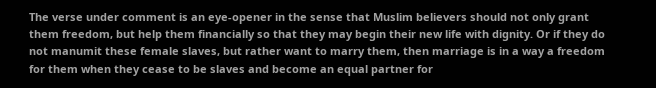The verse under comment is an eye-opener in the sense that Muslim believers should not only grant them freedom, but help them financially so that they may begin their new life with dignity. Or if they do not manumit these female slaves, but rather want to marry them, then marriage is in a way a freedom for them when they cease to be slaves and become an equal partner for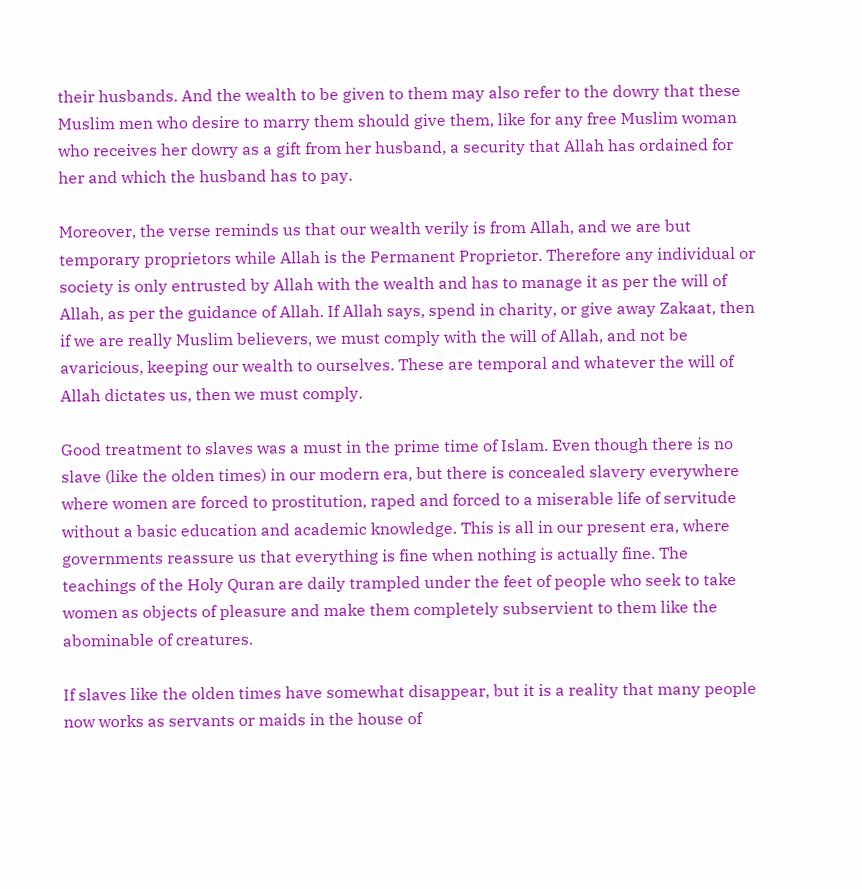their husbands. And the wealth to be given to them may also refer to the dowry that these Muslim men who desire to marry them should give them, like for any free Muslim woman who receives her dowry as a gift from her husband, a security that Allah has ordained for her and which the husband has to pay.

Moreover, the verse reminds us that our wealth verily is from Allah, and we are but temporary proprietors while Allah is the Permanent Proprietor. Therefore any individual or society is only entrusted by Allah with the wealth and has to manage it as per the will of Allah, as per the guidance of Allah. If Allah says, spend in charity, or give away Zakaat, then if we are really Muslim believers, we must comply with the will of Allah, and not be avaricious, keeping our wealth to ourselves. These are temporal and whatever the will of Allah dictates us, then we must comply.

Good treatment to slaves was a must in the prime time of Islam. Even though there is no slave (like the olden times) in our modern era, but there is concealed slavery everywhere where women are forced to prostitution, raped and forced to a miserable life of servitude without a basic education and academic knowledge. This is all in our present era, where governments reassure us that everything is fine when nothing is actually fine. The teachings of the Holy Quran are daily trampled under the feet of people who seek to take women as objects of pleasure and make them completely subservient to them like the abominable of creatures.

If slaves like the olden times have somewhat disappear, but it is a reality that many people now works as servants or maids in the house of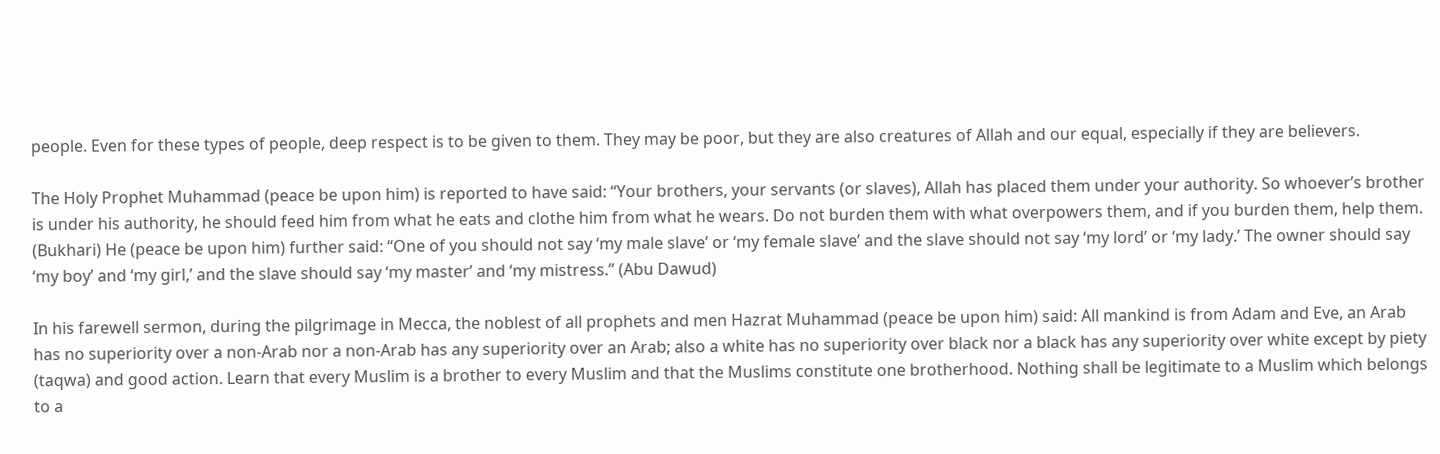people. Even for these types of people, deep respect is to be given to them. They may be poor, but they are also creatures of Allah and our equal, especially if they are believers.

The Holy Prophet Muhammad (peace be upon him) is reported to have said: “Your brothers, your servants (or slaves), Allah has placed them under your authority. So whoever’s brother is under his authority, he should feed him from what he eats and clothe him from what he wears. Do not burden them with what overpowers them, and if you burden them, help them. (Bukhari) He (peace be upon him) further said: “One of you should not say ‘my male slave’ or ‘my female slave’ and the slave should not say ‘my lord’ or ‘my lady.’ The owner should say ‘my boy’ and ‘my girl,’ and the slave should say ‘my master’ and ‘my mistress.” (Abu Dawud)

In his farewell sermon, during the pilgrimage in Mecca, the noblest of all prophets and men Hazrat Muhammad (peace be upon him) said: All mankind is from Adam and Eve, an Arab has no superiority over a non-Arab nor a non-Arab has any superiority over an Arab; also a white has no superiority over black nor a black has any superiority over white except by piety (taqwa) and good action. Learn that every Muslim is a brother to every Muslim and that the Muslims constitute one brotherhood. Nothing shall be legitimate to a Muslim which belongs to a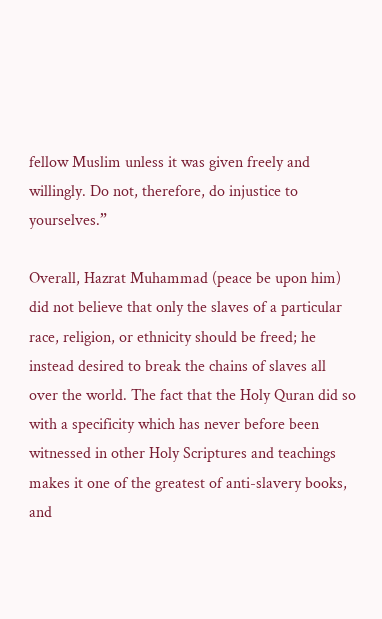fellow Muslim unless it was given freely and willingly. Do not, therefore, do injustice to yourselves.”

Overall, Hazrat Muhammad (peace be upon him) did not believe that only the slaves of a particular race, religion, or ethnicity should be freed; he instead desired to break the chains of slaves all over the world. The fact that the Holy Quran did so with a specificity which has never before been witnessed in other Holy Scriptures and teachings makes it one of the greatest of anti-slavery books, and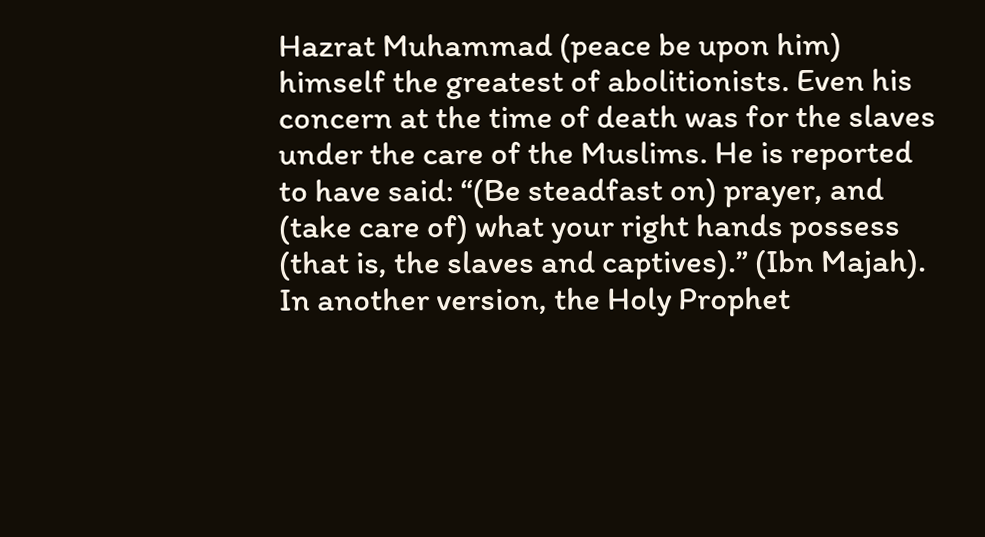Hazrat Muhammad (peace be upon him) himself the greatest of abolitionists. Even his concern at the time of death was for the slaves under the care of the Muslims. He is reported to have said: “(Be steadfast on) prayer, and (take care of) what your right hands possess (that is, the slaves and captives).” (Ibn Majah). In another version, the Holy Prophet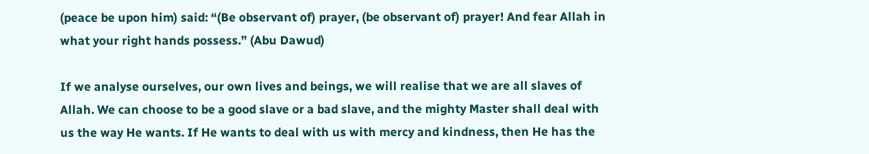(peace be upon him) said: “(Be observant of) prayer, (be observant of) prayer! And fear Allah in what your right hands possess.” (Abu Dawud)

If we analyse ourselves, our own lives and beings, we will realise that we are all slaves of Allah. We can choose to be a good slave or a bad slave, and the mighty Master shall deal with us the way He wants. If He wants to deal with us with mercy and kindness, then He has the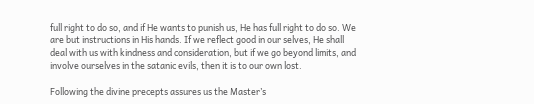full right to do so, and if He wants to punish us, He has full right to do so. We are but instructions in His hands. If we reflect good in our selves, He shall deal with us with kindness and consideration, but if we go beyond limits, and involve ourselves in the satanic evils, then it is to our own lost.

Following the divine precepts assures us the Master’s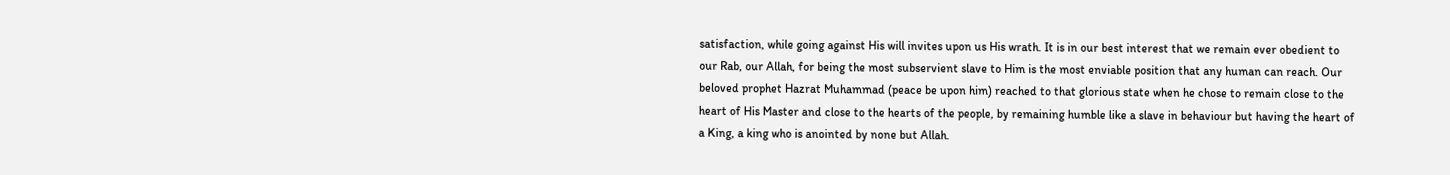satisfaction, while going against His will invites upon us His wrath. It is in our best interest that we remain ever obedient to our Rab, our Allah, for being the most subservient slave to Him is the most enviable position that any human can reach. Our beloved prophet Hazrat Muhammad (peace be upon him) reached to that glorious state when he chose to remain close to the heart of His Master and close to the hearts of the people, by remaining humble like a slave in behaviour but having the heart of a King, a king who is anointed by none but Allah.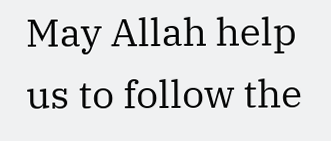May Allah help us to follow the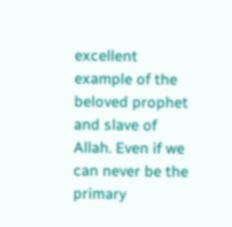excellent example of the beloved prophet and slave of Allah. Even if we can never be the primary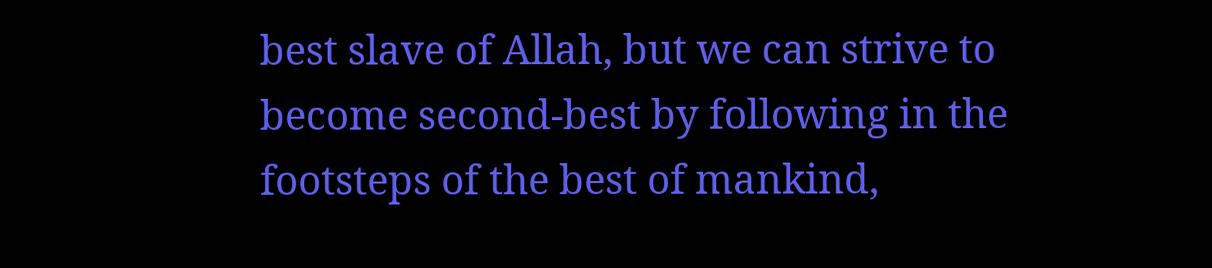best slave of Allah, but we can strive to become second-best by following in the footsteps of the best of mankind,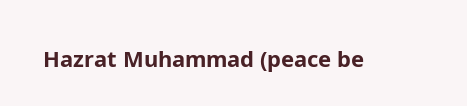Hazrat Muhammad (peace be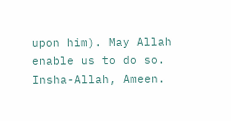upon him). May Allah enable us to do so. Insha-Allah, Ameen.